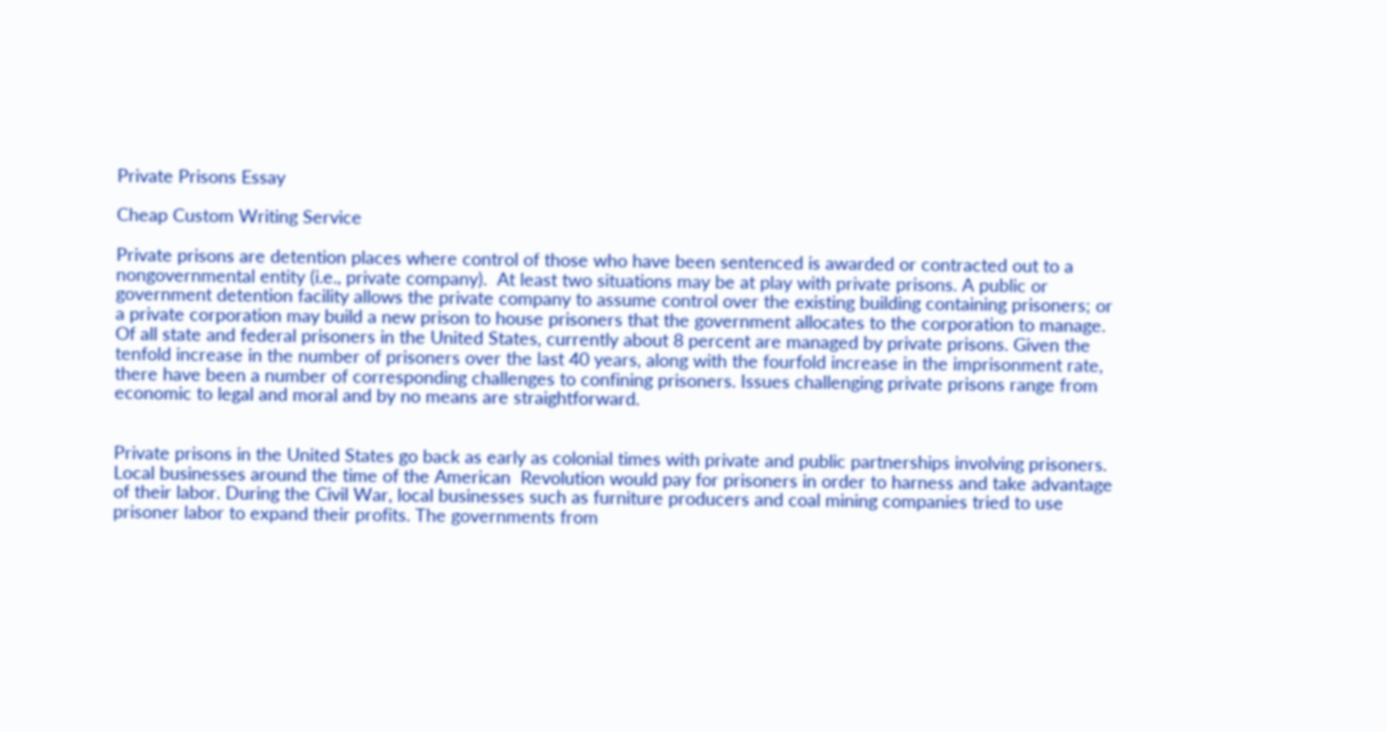Private Prisons Essay

Cheap Custom Writing Service

Private prisons are detention places where control of those who have been sentenced is awarded or contracted out to a nongovernmental entity (i.e., private company).  At least two situations may be at play with private prisons. A public or government detention facility allows the private company to assume control over the existing building containing prisoners; or a private corporation may build a new prison to house prisoners that the government allocates to the corporation to manage. Of all state and federal prisoners in the United States, currently about 8 percent are managed by private prisons. Given the tenfold increase in the number of prisoners over the last 40 years, along with the fourfold increase in the imprisonment rate, there have been a number of corresponding challenges to confining prisoners. Issues challenging private prisons range from economic to legal and moral and by no means are straightforward.


Private prisons in the United States go back as early as colonial times with private and public partnerships involving prisoners. Local businesses around the time of the American  Revolution would pay for prisoners in order to harness and take advantage of their labor. During the Civil War, local businesses such as furniture producers and coal mining companies tried to use prisoner labor to expand their profits. The governments from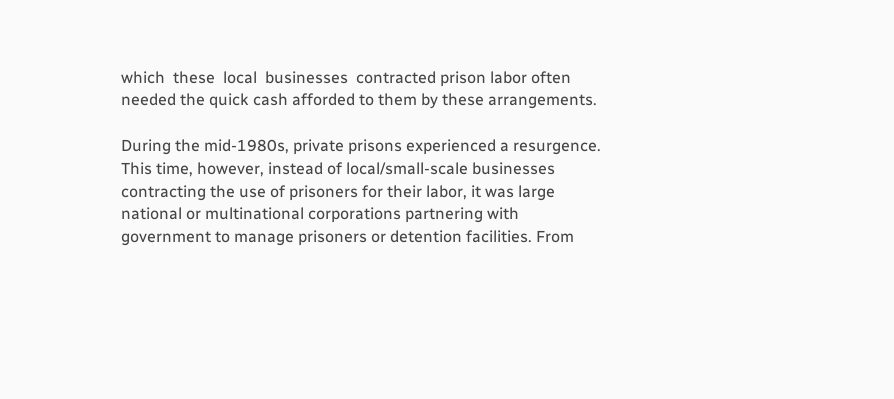which  these  local  businesses  contracted prison labor often needed the quick cash afforded to them by these arrangements.

During the mid-1980s, private prisons experienced a resurgence. This time, however, instead of local/small-scale businesses contracting the use of prisoners for their labor, it was large national or multinational corporations partnering with government to manage prisoners or detention facilities. From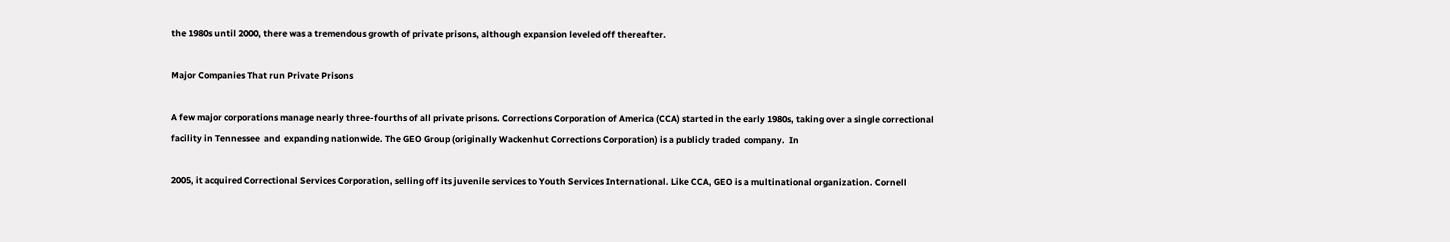the 1980s until 2000, there was a tremendous growth of private prisons, although expansion leveled off thereafter.

Major Companies That run Private Prisons

A few major corporations manage nearly three-fourths of all private prisons. Corrections Corporation of America (CCA) started in the early 1980s, taking over a single correctional  facility in Tennessee  and  expanding nationwide. The GEO Group (originally Wackenhut Corrections Corporation) is a publicly traded  company.  In

2005, it acquired Correctional Services Corporation, selling off its juvenile services to Youth Services International. Like CCA, GEO is a multinational organization. Cornell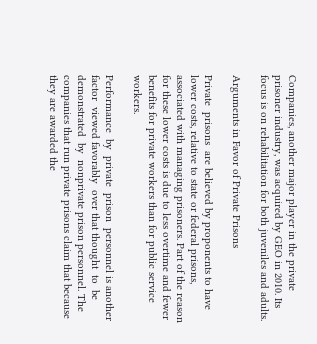Companies, another major player in the private prisoner industry, was acquired by GEO in 2010. Its focus is on rehabilitation for both juveniles and adults.

Arguments in Favor of Private Prisons

Private  prisons  are believed by proponents to have lower costs, relative to state or federal prisons, associated with managing prisoners. Part of the reason for these lower costs is due to less overtime and fewer benefits for private workers than for public service workers.

Performance  by  private  prison  personnel is another factor  viewed favorably  over that thought  to  be  demonstrated  by  nonprivate prison personnel. The companies that run private prisons claim that because they are awarded the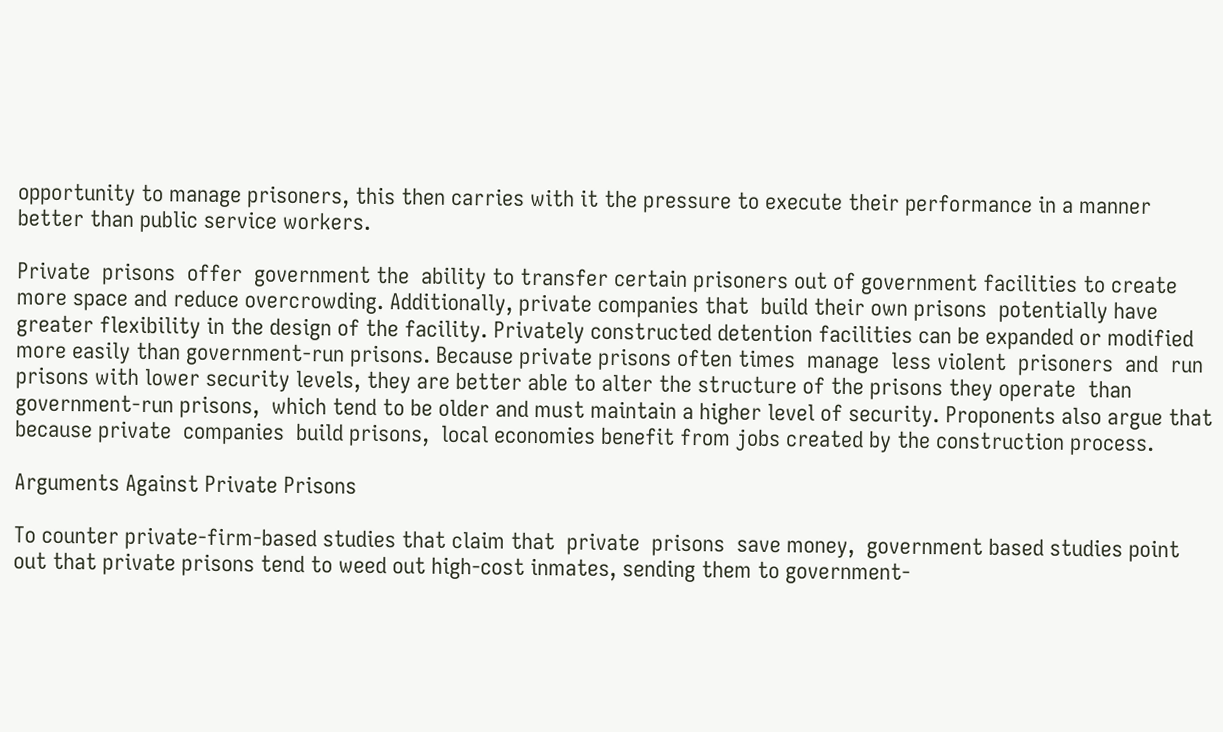opportunity to manage prisoners, this then carries with it the pressure to execute their performance in a manner better than public service workers.

Private  prisons  offer  government the  ability to transfer certain prisoners out of government facilities to create more space and reduce overcrowding. Additionally, private companies that  build their own prisons  potentially have greater flexibility in the design of the facility. Privately constructed detention facilities can be expanded or modified more easily than government-run prisons. Because private prisons often times  manage  less violent  prisoners  and  run prisons with lower security levels, they are better able to alter the structure of the prisons they operate  than  government-run prisons,  which tend to be older and must maintain a higher level of security. Proponents also argue that because private  companies  build prisons,  local economies benefit from jobs created by the construction process.

Arguments Against Private Prisons

To counter private-firm-based studies that claim that  private  prisons  save money,  government based studies point out that private prisons tend to weed out high-cost inmates, sending them to government-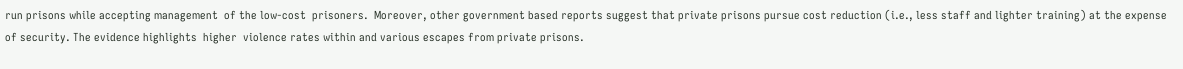run prisons while accepting management  of the low-cost  prisoners.  Moreover, other government based reports suggest that private prisons pursue cost reduction (i.e., less staff and lighter training) at the expense of security. The evidence highlights  higher  violence rates within and various escapes from private prisons.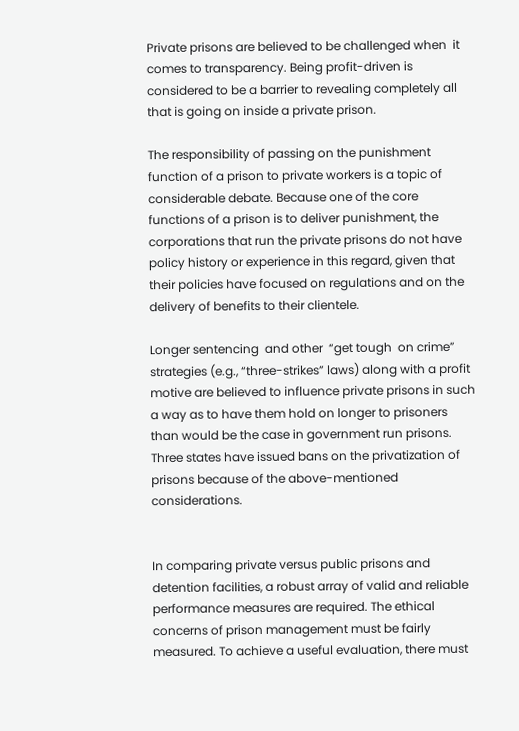Private prisons are believed to be challenged when  it comes to transparency. Being profit-driven is considered to be a barrier to revealing completely all that is going on inside a private prison.

The responsibility of passing on the punishment function of a prison to private workers is a topic of considerable debate. Because one of the core functions of a prison is to deliver punishment, the corporations that run the private prisons do not have policy history or experience in this regard, given that their policies have focused on regulations and on the delivery of benefits to their clientele.

Longer sentencing  and other  “get tough  on crime” strategies (e.g., “three-strikes” laws) along with a profit motive are believed to influence private prisons in such a way as to have them hold on longer to prisoners than would be the case in government run prisons. Three states have issued bans on the privatization of prisons because of the above-mentioned considerations.


In comparing private versus public prisons and detention facilities, a robust array of valid and reliable performance measures are required. The ethical concerns of prison management must be fairly measured. To achieve a useful evaluation, there must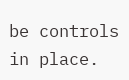be controls in place.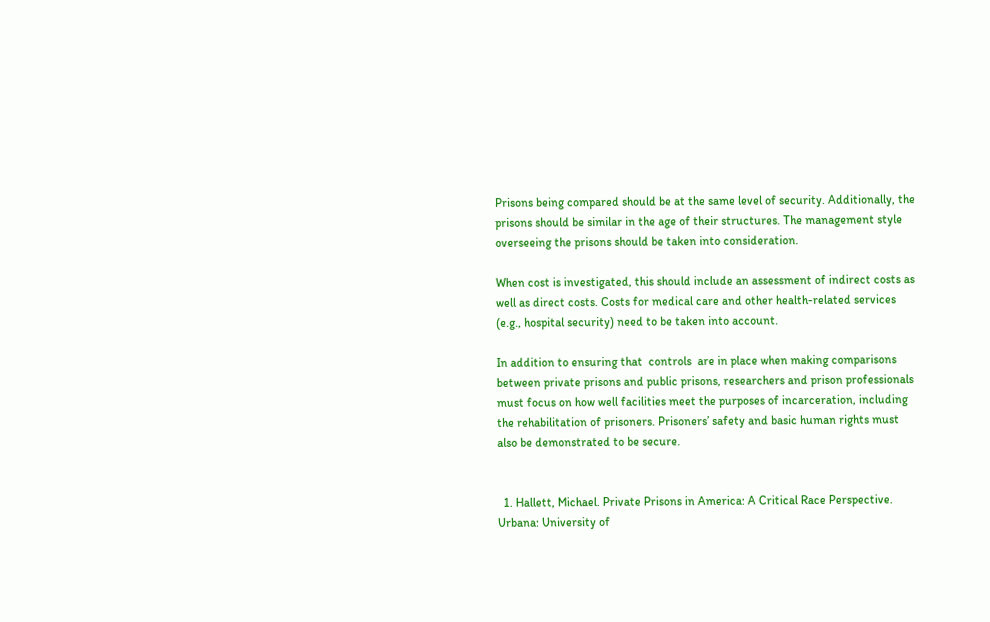Prisons being compared should be at the same level of security. Additionally, the prisons should be similar in the age of their structures. The management style overseeing the prisons should be taken into consideration.

When cost is investigated, this should include an assessment of indirect costs as well as direct costs. Costs for medical care and other health-related services (e.g., hospital security) need to be taken into account.

In addition to ensuring that  controls  are in place when making comparisons between private prisons and public prisons, researchers and prison professionals must focus on how well facilities meet the purposes of incarceration, including the rehabilitation of prisoners. Prisoners’ safety and basic human rights must also be demonstrated to be secure.


  1. Hallett, Michael. Private Prisons in America: A Critical Race Perspective. Urbana: University of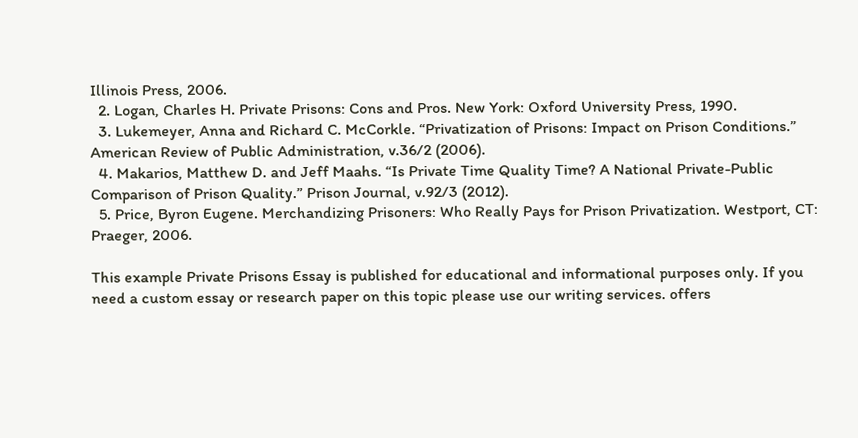Illinois Press, 2006.
  2. Logan, Charles H. Private Prisons: Cons and Pros. New York: Oxford University Press, 1990.
  3. Lukemeyer, Anna and Richard C. McCorkle. “Privatization of Prisons: Impact on Prison Conditions.” American Review of Public Administration, v.36/2 (2006).
  4. Makarios, Matthew D. and Jeff Maahs. “Is Private Time Quality Time? A National Private-Public Comparison of Prison Quality.” Prison Journal, v.92/3 (2012).
  5. Price, Byron Eugene. Merchandizing Prisoners: Who Really Pays for Prison Privatization. Westport, CT: Praeger, 2006.

This example Private Prisons Essay is published for educational and informational purposes only. If you need a custom essay or research paper on this topic please use our writing services. offers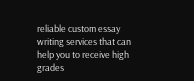reliable custom essay writing services that can help you to receive high grades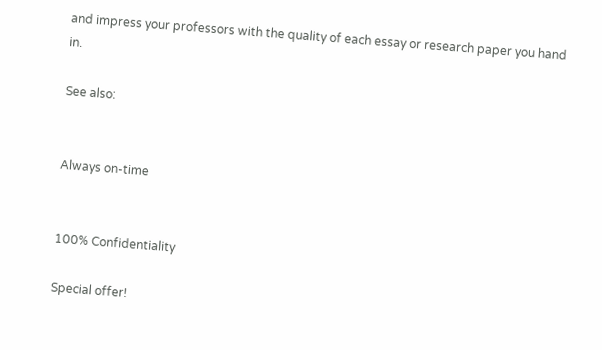and impress your professors with the quality of each essay or research paper you hand in.

See also:


Always on-time


100% Confidentiality

Special offer!